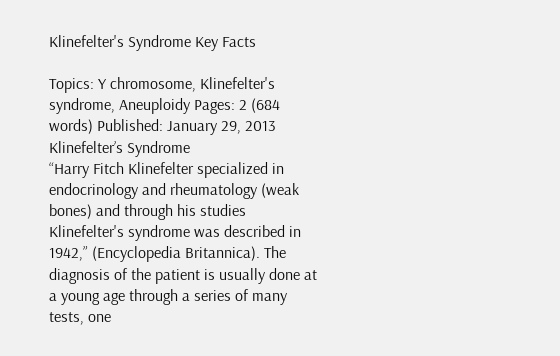Klinefelter's Syndrome Key Facts

Topics: Y chromosome, Klinefelter's syndrome, Aneuploidy Pages: 2 (684 words) Published: January 29, 2013
Klinefelter’s Syndrome
“Harry Fitch Klinefelter specialized in endocrinology and rheumatology (weak bones) and through his studies Klinefelter's syndrome was described in 1942,” (Encyclopedia Britannica). The diagnosis of the patient is usually done at a young age through a series of many tests, one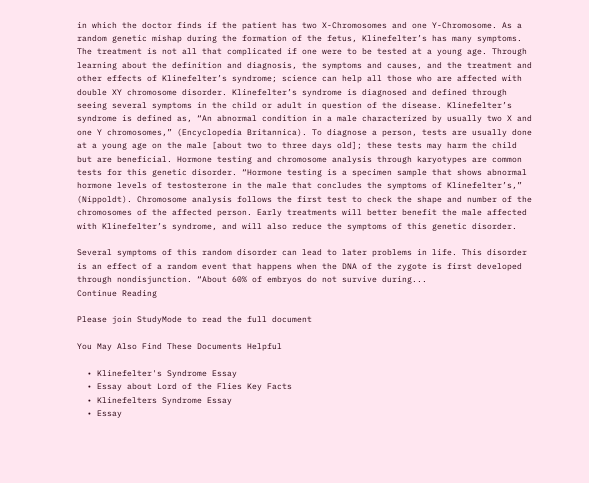in which the doctor finds if the patient has two X-Chromosomes and one Y-Chromosome. As a random genetic mishap during the formation of the fetus, Klinefelter’s has many symptoms. The treatment is not all that complicated if one were to be tested at a young age. Through learning about the definition and diagnosis, the symptoms and causes, and the treatment and other effects of Klinefelter’s syndrome; science can help all those who are affected with double XY chromosome disorder. Klinefelter’s syndrome is diagnosed and defined through seeing several symptoms in the child or adult in question of the disease. Klinefelter’s syndrome is defined as, “An abnormal condition in a male characterized by usually two X and one Y chromosomes,” (Encyclopedia Britannica). To diagnose a person, tests are usually done at a young age on the male [about two to three days old]; these tests may harm the child but are beneficial. Hormone testing and chromosome analysis through karyotypes are common tests for this genetic disorder. “Hormone testing is a specimen sample that shows abnormal hormone levels of testosterone in the male that concludes the symptoms of Klinefelter’s,” (Nippoldt). Chromosome analysis follows the first test to check the shape and number of the chromosomes of the affected person. Early treatments will better benefit the male affected with Klinefelter’s syndrome, and will also reduce the symptoms of this genetic disorder.

Several symptoms of this random disorder can lead to later problems in life. This disorder is an effect of a random event that happens when the DNA of the zygote is first developed through nondisjunction. “About 60% of embryos do not survive during...
Continue Reading

Please join StudyMode to read the full document

You May Also Find These Documents Helpful

  • Klinefelter's Syndrome Essay
  • Essay about Lord of the Flies Key Facts
  • Klinefelters Syndrome Essay
  • Essay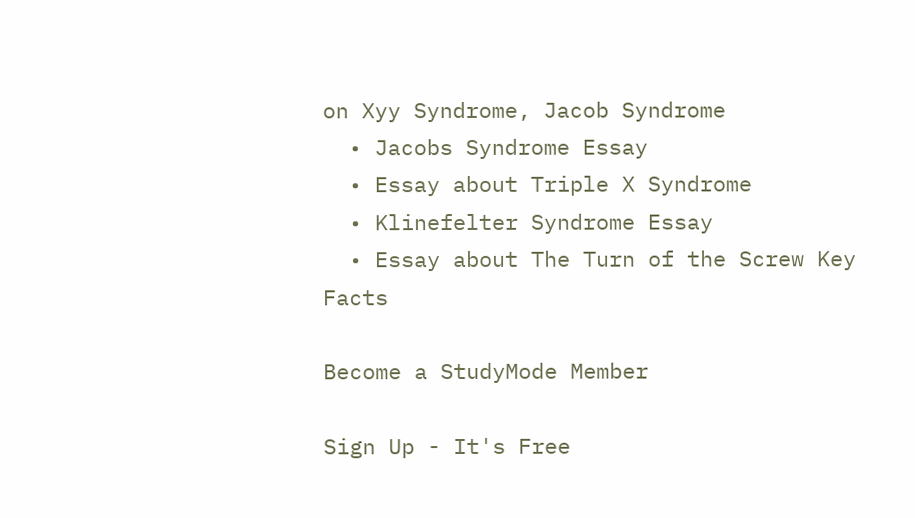on Xyy Syndrome, Jacob Syndrome
  • Jacobs Syndrome Essay
  • Essay about Triple X Syndrome
  • Klinefelter Syndrome Essay
  • Essay about The Turn of the Screw Key Facts

Become a StudyMode Member

Sign Up - It's Free